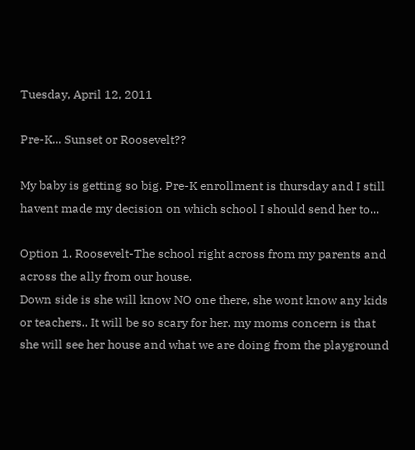Tuesday, April 12, 2011

Pre-K... Sunset or Roosevelt??

My baby is getting so big. Pre-K enrollment is thursday and I still havent made my decision on which school I should send her to...

Option 1. Roosevelt-The school right across from my parents and across the ally from our house.
Down side is she will know NO one there, she wont know any kids or teachers.. It will be so scary for her. my moms concern is that she will see her house and what we are doing from the playground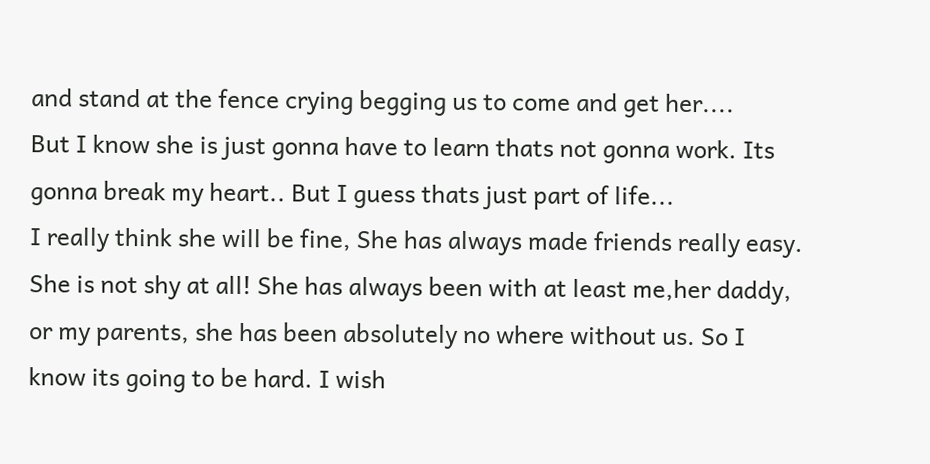and stand at the fence crying begging us to come and get her....
But I know she is just gonna have to learn thats not gonna work. Its gonna break my heart.. But I guess thats just part of life...
I really think she will be fine, She has always made friends really easy. She is not shy at all! She has always been with at least me,her daddy, or my parents, she has been absolutely no where without us. So I know its going to be hard. I wish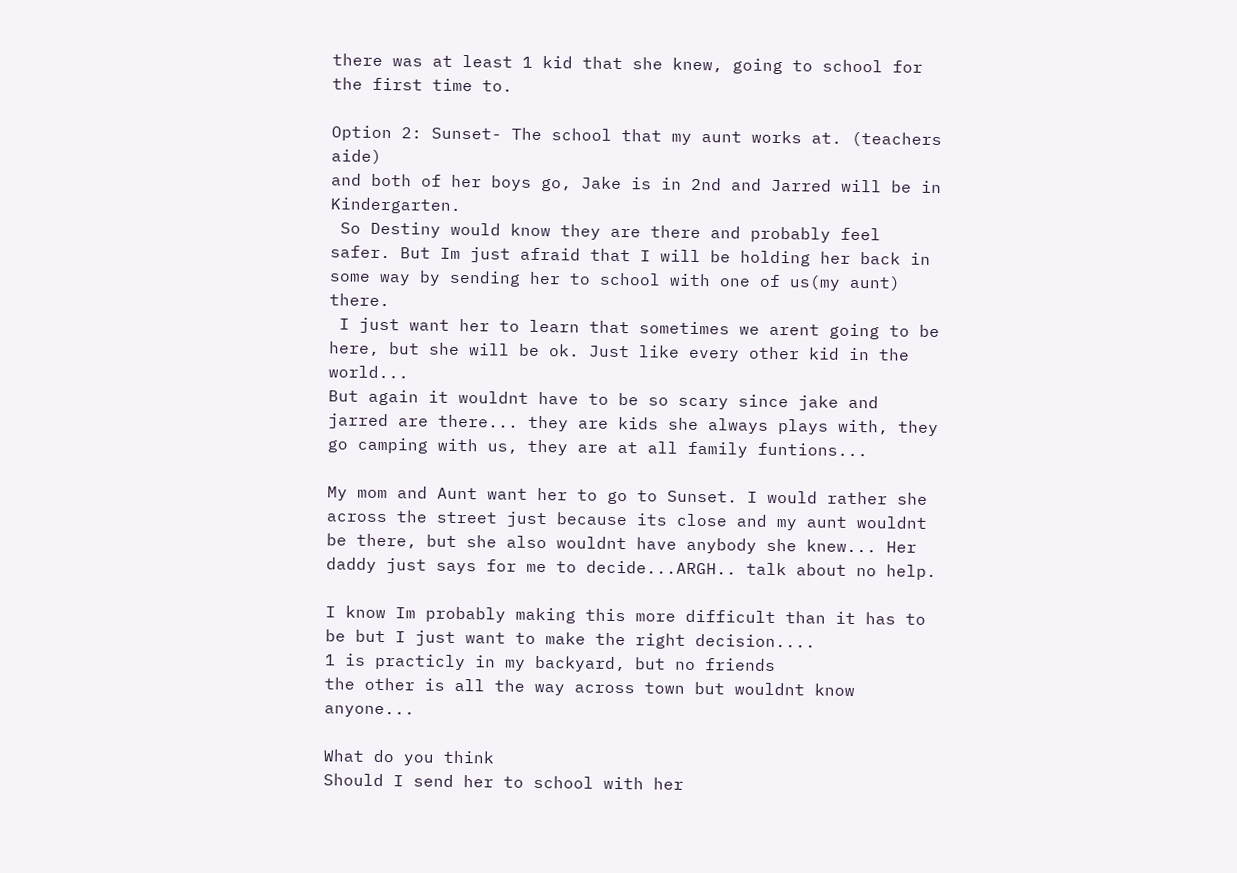there was at least 1 kid that she knew, going to school for the first time to.

Option 2: Sunset- The school that my aunt works at. (teachers aide)
and both of her boys go, Jake is in 2nd and Jarred will be in Kindergarten.
 So Destiny would know they are there and probably feel safer. But Im just afraid that I will be holding her back in some way by sending her to school with one of us(my aunt) there.
 I just want her to learn that sometimes we arent going to be here, but she will be ok. Just like every other kid in the world...
But again it wouldnt have to be so scary since jake and jarred are there... they are kids she always plays with, they go camping with us, they are at all family funtions...

My mom and Aunt want her to go to Sunset. I would rather she across the street just because its close and my aunt wouldnt be there, but she also wouldnt have anybody she knew... Her daddy just says for me to decide...ARGH.. talk about no help.

I know Im probably making this more difficult than it has to be but I just want to make the right decision....
1 is practicly in my backyard, but no friends
the other is all the way across town but wouldnt know anyone...

What do you think
Should I send her to school with her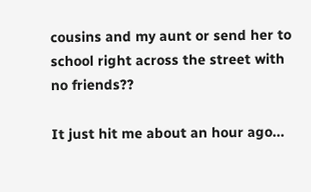cousins and my aunt or send her to school right across the street with no friends??

It just hit me about an hour ago...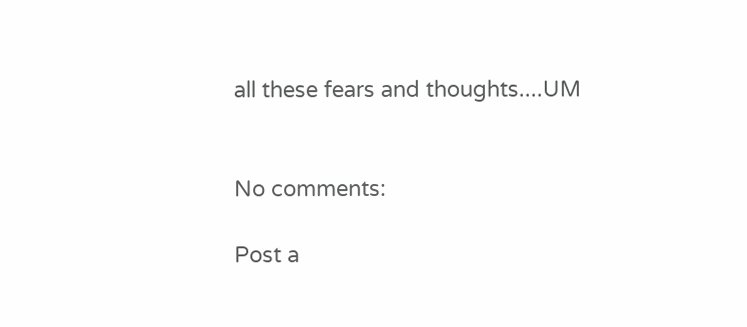all these fears and thoughts....UM


No comments:

Post a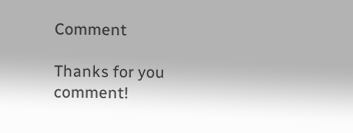Comment

Thanks for you comment!